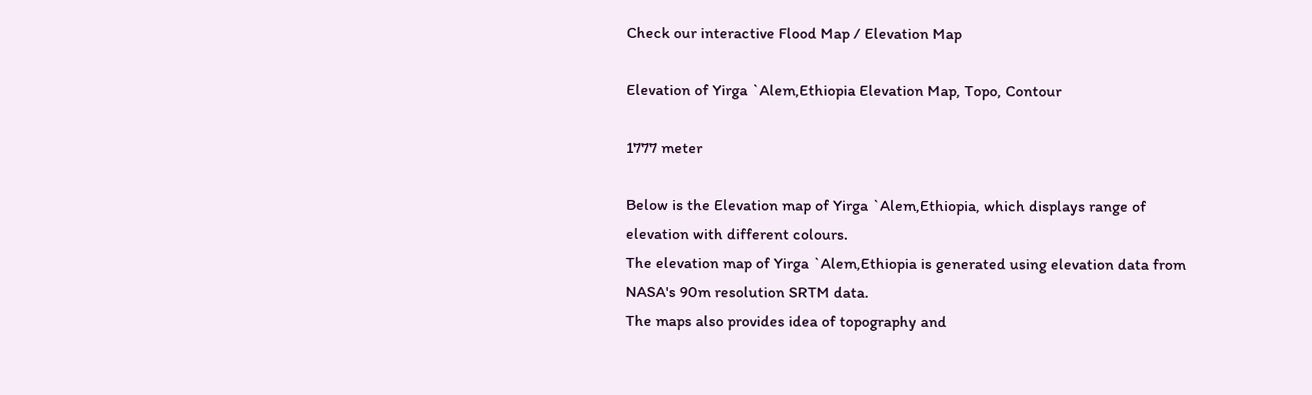Check our interactive Flood Map / Elevation Map

Elevation of Yirga `Alem,Ethiopia Elevation Map, Topo, Contour

1777 meter

Below is the Elevation map of Yirga `Alem,Ethiopia, which displays range of elevation with different colours.
The elevation map of Yirga `Alem,Ethiopia is generated using elevation data from NASA's 90m resolution SRTM data.
The maps also provides idea of topography and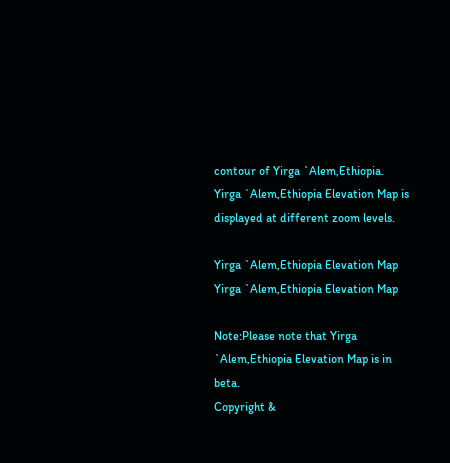contour of Yirga `Alem,Ethiopia.
Yirga `Alem,Ethiopia Elevation Map is displayed at different zoom levels.

Yirga `Alem,Ethiopia Elevation Map Yirga `Alem,Ethiopia Elevation Map

Note:Please note that Yirga `Alem,Ethiopia Elevation Map is in beta.
Copyright &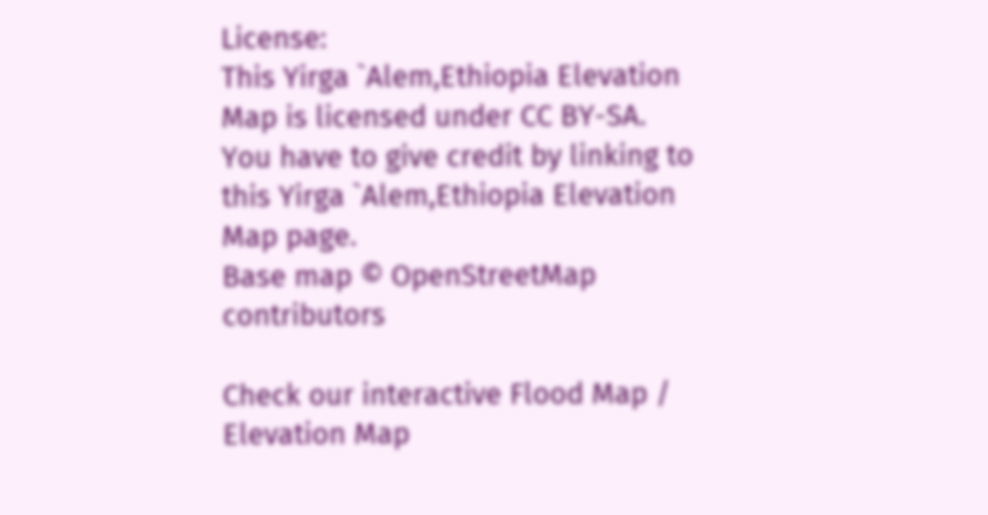License:
This Yirga `Alem,Ethiopia Elevation Map is licensed under CC BY-SA.
You have to give credit by linking to this Yirga `Alem,Ethiopia Elevation Map page.
Base map © OpenStreetMap contributors

Check our interactive Flood Map / Elevation Map